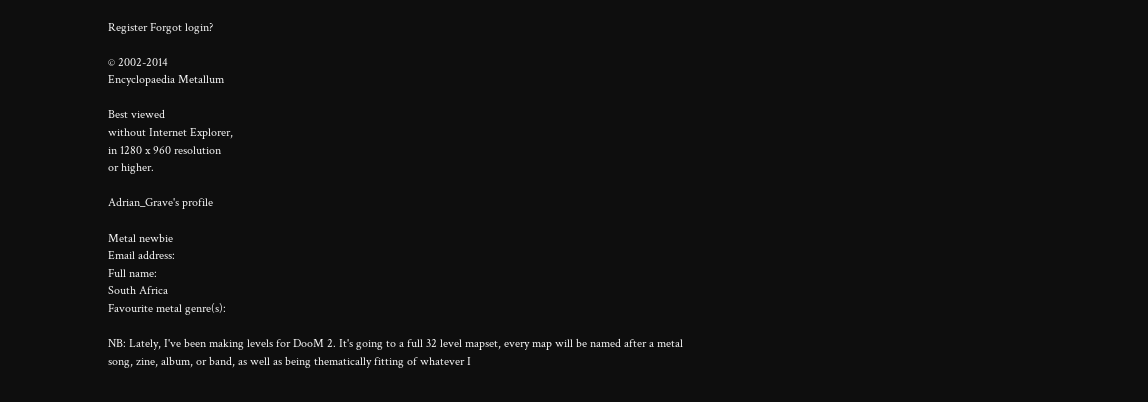Register Forgot login?

© 2002-2014
Encyclopaedia Metallum

Best viewed
without Internet Explorer,
in 1280 x 960 resolution
or higher.

Adrian_Grave's profile

Metal newbie
Email address:
Full name:
South Africa
Favourite metal genre(s):

NB: Lately, I've been making levels for DooM 2. It's going to a full 32 level mapset, every map will be named after a metal song, zine, album, or band, as well as being thematically fitting of whatever I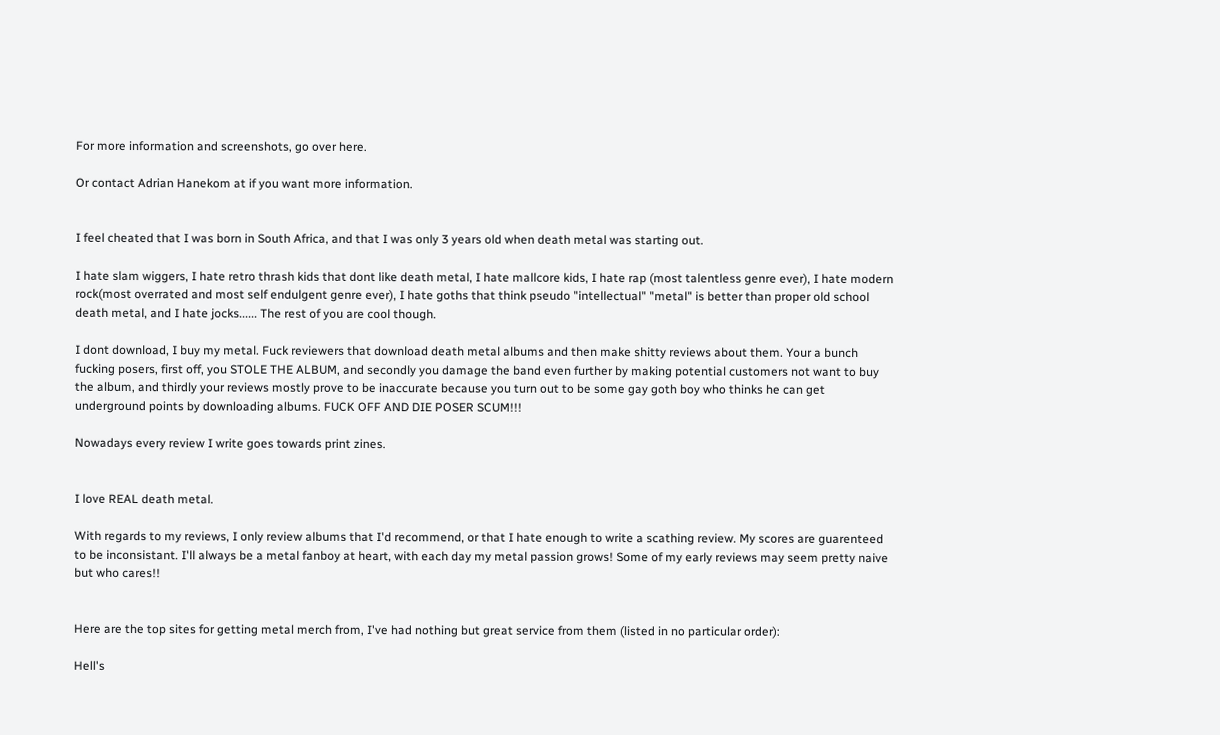For more information and screenshots, go over here.

Or contact Adrian Hanekom at if you want more information.


I feel cheated that I was born in South Africa, and that I was only 3 years old when death metal was starting out.

I hate slam wiggers, I hate retro thrash kids that dont like death metal, I hate mallcore kids, I hate rap (most talentless genre ever), I hate modern rock(most overrated and most self endulgent genre ever), I hate goths that think pseudo "intellectual" "metal" is better than proper old school death metal, and I hate jocks...... The rest of you are cool though.

I dont download, I buy my metal. Fuck reviewers that download death metal albums and then make shitty reviews about them. Your a bunch fucking posers, first off, you STOLE THE ALBUM, and secondly you damage the band even further by making potential customers not want to buy the album, and thirdly your reviews mostly prove to be inaccurate because you turn out to be some gay goth boy who thinks he can get underground points by downloading albums. FUCK OFF AND DIE POSER SCUM!!!

Nowadays every review I write goes towards print zines.


I love REAL death metal.

With regards to my reviews, I only review albums that I'd recommend, or that I hate enough to write a scathing review. My scores are guarenteed to be inconsistant. I'll always be a metal fanboy at heart, with each day my metal passion grows! Some of my early reviews may seem pretty naive but who cares!!


Here are the top sites for getting metal merch from, I've had nothing but great service from them (listed in no particular order):

Hell's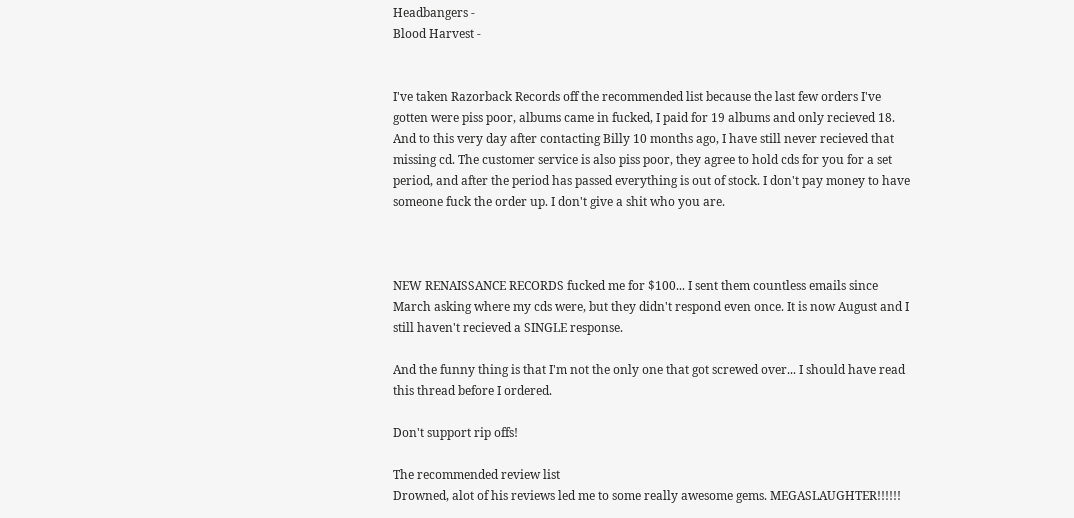Headbangers -
Blood Harvest -


I've taken Razorback Records off the recommended list because the last few orders I've gotten were piss poor, albums came in fucked, I paid for 19 albums and only recieved 18. And to this very day after contacting Billy 10 months ago, I have still never recieved that missing cd. The customer service is also piss poor, they agree to hold cds for you for a set period, and after the period has passed everything is out of stock. I don't pay money to have someone fuck the order up. I don't give a shit who you are.



NEW RENAISSANCE RECORDS fucked me for $100... I sent them countless emails since March asking where my cds were, but they didn't respond even once. It is now August and I still haven't recieved a SINGLE response.

And the funny thing is that I'm not the only one that got screwed over... I should have read this thread before I ordered.

Don't support rip offs!

The recommended review list
Drowned, alot of his reviews led me to some really awesome gems. MEGASLAUGHTER!!!!!!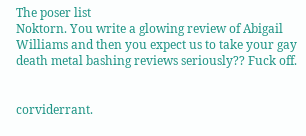The poser list
Noktorn. You write a glowing review of Abigail Williams and then you expect us to take your gay death metal bashing reviews seriously?? Fuck off.


corviderrant.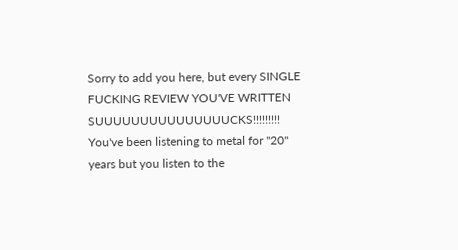Sorry to add you here, but every SINGLE FUCKING REVIEW YOU'VE WRITTEN SUUUUUUUUUUUUUUUCKS!!!!!!!!! You've been listening to metal for "20" years but you listen to the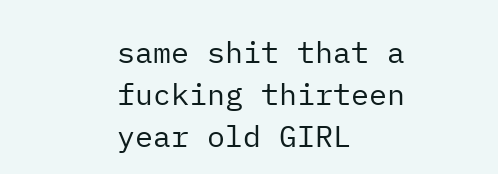same shit that a fucking thirteen year old GIRL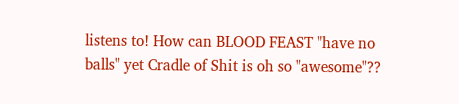listens to! How can BLOOD FEAST "have no balls" yet Cradle of Shit is oh so "awesome"??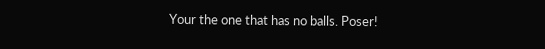Your the one that has no balls. Poser!